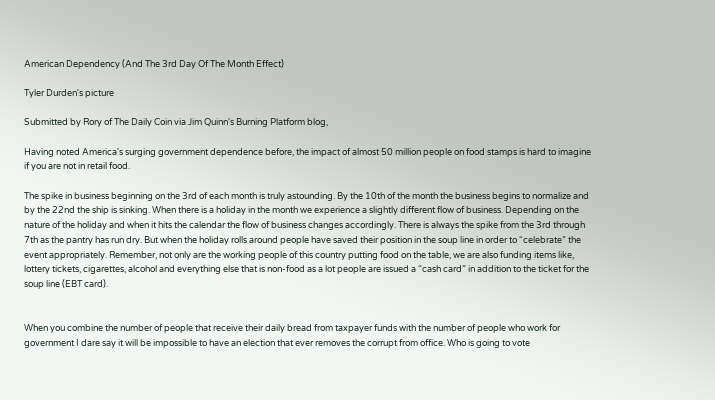American Dependency (And The 3rd Day Of The Month Effect)

Tyler Durden's picture

Submitted by Rory of The Daily Coin via Jim Quinn's Burning Platform blog,

Having noted America's surging government dependence before, the impact of almost 50 million people on food stamps is hard to imagine if you are not in retail food.

The spike in business beginning on the 3rd of each month is truly astounding. By the 10th of the month the business begins to normalize and by the 22nd the ship is sinking. When there is a holiday in the month we experience a slightly different flow of business. Depending on the nature of the holiday and when it hits the calendar the flow of business changes accordingly. There is always the spike from the 3rd through 7th as the pantry has run dry. But when the holiday rolls around people have saved their position in the soup line in order to “celebrate” the event appropriately. Remember, not only are the working people of this country putting food on the table, we are also funding items like, lottery tickets, cigarettes, alcohol and everything else that is non-food as a lot people are issued a “cash card” in addition to the ticket for the soup line (EBT card).


When you combine the number of people that receive their daily bread from taxpayer funds with the number of people who work for government I dare say it will be impossible to have an election that ever removes the corrupt from office. Who is going to vote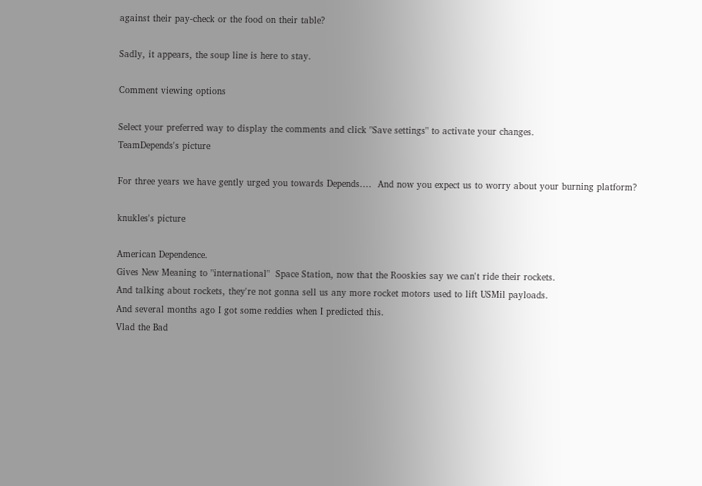against their pay-check or the food on their table?

Sadly, it appears, the soup line is here to stay.

Comment viewing options

Select your preferred way to display the comments and click "Save settings" to activate your changes.
TeamDepends's picture

For three years we have gently urged you towards Depends....  And now you expect us to worry about your burning platform?

knukles's picture

American Dependence.
Gives New Meaning to "international"  Space Station, now that the Rooskies say we can't ride their rockets.
And talking about rockets, they're not gonna sell us any more rocket motors used to lift USMil payloads.
And several months ago I got some reddies when I predicted this.
Vlad the Bad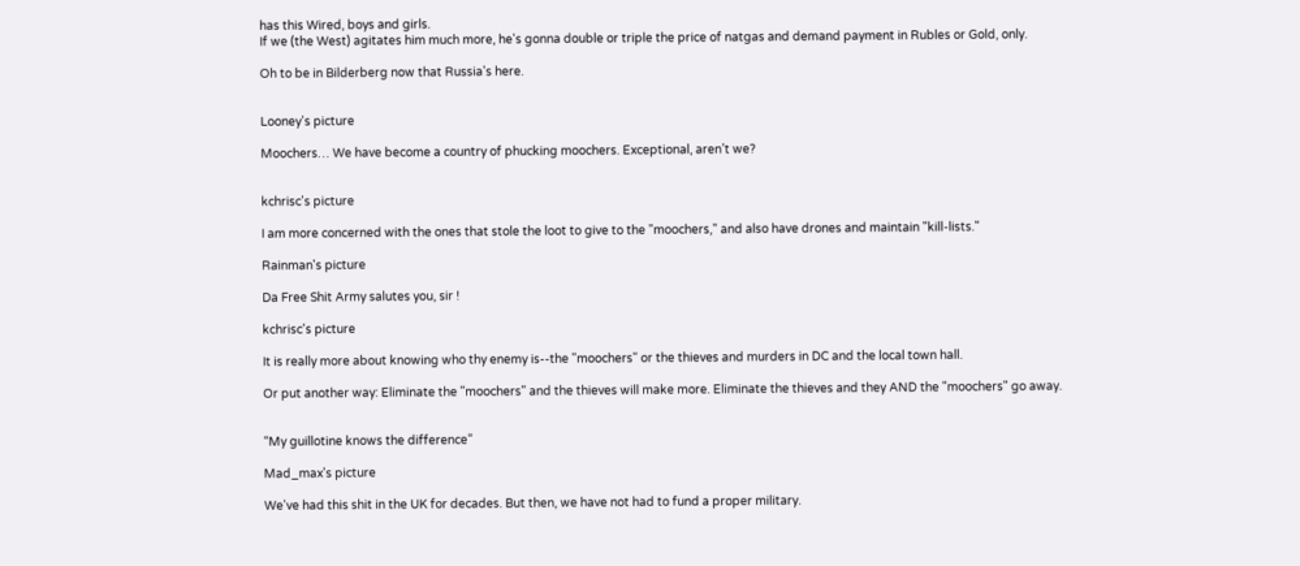has this Wired, boys and girls.
If we (the West) agitates him much more, he's gonna double or triple the price of natgas and demand payment in Rubles or Gold, only.

Oh to be in Bilderberg now that Russia's here.


Looney's picture

Moochers… We have become a country of phucking moochers. Exceptional, aren’t we?


kchrisc's picture

I am more concerned with the ones that stole the loot to give to the "moochers," and also have drones and maintain "kill-lists."

Rainman's picture

Da Free Shit Army salutes you, sir !

kchrisc's picture

It is really more about knowing who thy enemy is--the "moochers" or the thieves and murders in DC and the local town hall.

Or put another way: Eliminate the "moochers" and the thieves will make more. Eliminate the thieves and they AND the "moochers" go away.


“My guillotine knows the difference”

Mad_max's picture

We've had this shit in the UK for decades. But then, we have not had to fund a proper military.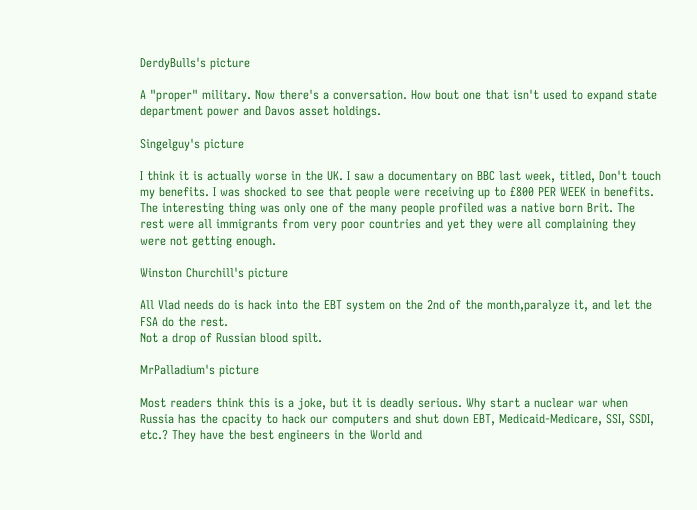DerdyBulls's picture

A "proper" military. Now there's a conversation. How bout one that isn't used to expand state department power and Davos asset holdings.

Singelguy's picture

I think it is actually worse in the UK. I saw a documentary on BBC last week, titled, Don't touch my benefits. I was shocked to see that people were receiving up to £800 PER WEEK in benefits. The interesting thing was only one of the many people profiled was a native born Brit. The rest were all immigrants from very poor countries and yet they were all complaining they were not getting enough.

Winston Churchill's picture

All Vlad needs do is hack into the EBT system on the 2nd of the month,paralyze it, and let the FSA do the rest.
Not a drop of Russian blood spilt.

MrPalladium's picture

Most readers think this is a joke, but it is deadly serious. Why start a nuclear war when Russia has the cpacity to hack our computers and shut down EBT, Medicaid-Medicare, SSI, SSDI, etc.? They have the best engineers in the World and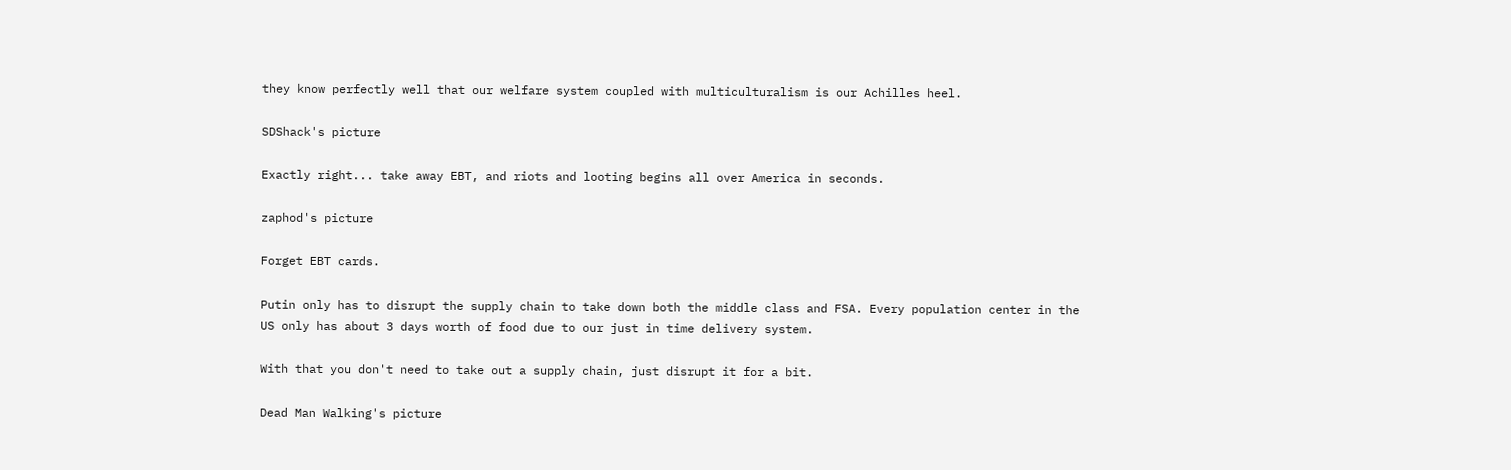they know perfectly well that our welfare system coupled with multiculturalism is our Achilles heel.

SDShack's picture

Exactly right... take away EBT, and riots and looting begins all over America in seconds.

zaphod's picture

Forget EBT cards.

Putin only has to disrupt the supply chain to take down both the middle class and FSA. Every population center in the US only has about 3 days worth of food due to our just in time delivery system.

With that you don't need to take out a supply chain, just disrupt it for a bit.

Dead Man Walking's picture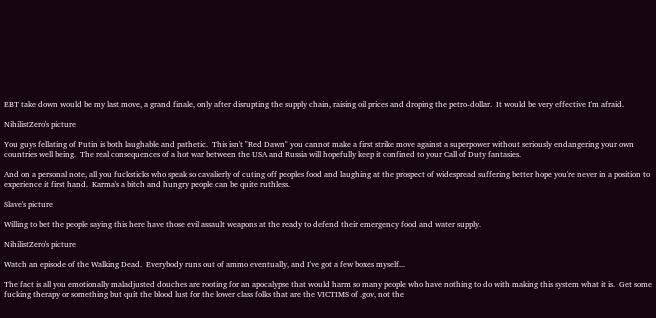EBT take down would be my last move, a grand finale, only after disrupting the supply chain, raising oil prices and droping the petro-dollar.  It would be very effective I'm afraid.

NihilistZero's picture

You guys fellating of Putin is both laughable and pathetic.  This isn't "Red Dawn" you cannot make a first strike move against a superpower without seriously endangering your own countries well being.  The real consequences of a hot war between the USA and Russia will hopefully keep it confined to your Call of Duty fantasies.

And on a personal note, all you fucksticks who speak so cavalierly of cuting off peoples food and laughing at the prospect of widespread suffering better hope you're never in a position to experience it first hand.  Karma's a bitch and hungry people can be quite ruthless.

Slave's picture

Willing to bet the people saying this here have those evil assault weapons at the ready to defend their emergency food and water supply.

NihilistZero's picture

Watch an episode of the Walking Dead.  Everybody runs out of ammo eventually, and I've got a few boxes myself...

The fact is all you emotionally maladjusted douches are rooting for an apocalypse that would harm so many people who have nothing to do with making this system what it is.  Get some fucking therapy or something but quit the blood lust for the lower class folks that are the VICTIMS of .gov, not the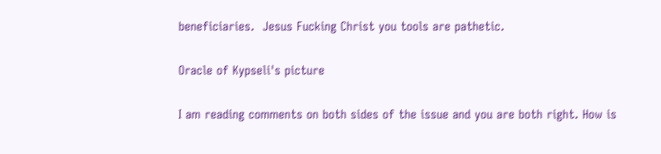beneficiaries.  Jesus Fucking Christ you tools are pathetic.

Oracle of Kypseli's picture

I am reading comments on both sides of the issue and you are both right. How is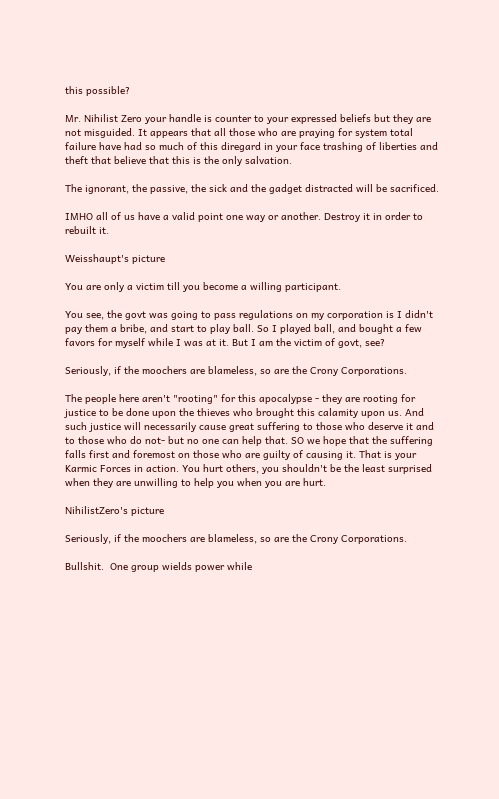this possible?

Mr. Nihilist Zero your handle is counter to your expressed beliefs but they are not misguided. It appears that all those who are praying for system total failure have had so much of this diregard in your face trashing of liberties and theft that believe that this is the only salvation.

The ignorant, the passive, the sick and the gadget distracted will be sacrificed.

IMHO all of us have a valid point one way or another. Destroy it in order to rebuilt it.

Weisshaupt's picture

You are only a victim till you become a willing participant.

You see, the govt was going to pass regulations on my corporation is I didn't pay them a bribe, and start to play ball. So I played ball, and bought a few favors for myself while I was at it. But I am the victim of govt, see?

Seriously, if the moochers are blameless, so are the Crony Corporations.

The people here aren't "rooting" for this apocalypse - they are rooting for justice to be done upon the thieves who brought this calamity upon us. And such justice will necessarily cause great suffering to those who deserve it and to those who do not- but no one can help that. SO we hope that the suffering falls first and foremost on those who are guilty of causing it. That is your Karmic Forces in action. You hurt others, you shouldn't be the least surprised when they are unwilling to help you when you are hurt.

NihilistZero's picture

Seriously, if the moochers are blameless, so are the Crony Corporations.

Bullshit.  One group wields power while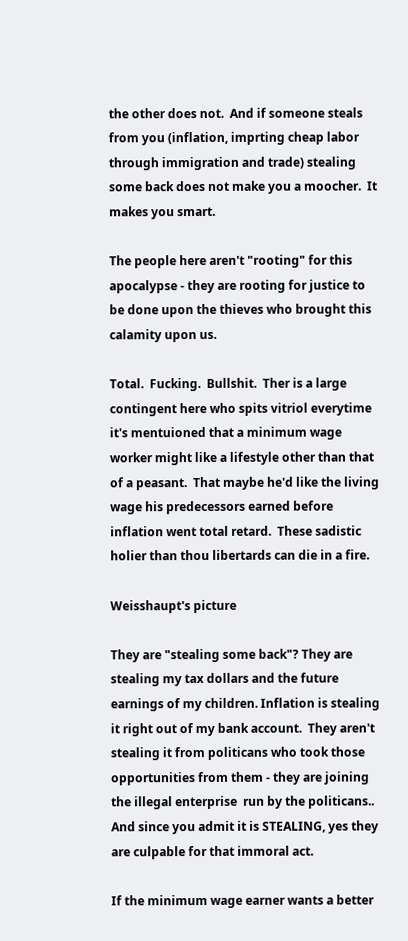the other does not.  And if someone steals from you (inflation, imprting cheap labor through immigration and trade) stealing some back does not make you a moocher.  It makes you smart.

The people here aren't "rooting" for this apocalypse - they are rooting for justice to be done upon the thieves who brought this calamity upon us.

Total.  Fucking.  Bullshit.  Ther is a large contingent here who spits vitriol everytime it's mentuioned that a minimum wage worker might like a lifestyle other than that of a peasant.  That maybe he'd like the living wage his predecessors earned before inflation went total retard.  These sadistic holier than thou libertards can die in a fire.

Weisshaupt's picture

They are "stealing some back"? They are stealing my tax dollars and the future  earnings of my children. Inflation is stealing it right out of my bank account.  They aren't stealing it from politicans who took those opportunities from them - they are joining the illegal enterprise  run by the politicans.. And since you admit it is STEALING, yes they are culpable for that immoral act.

If the minimum wage earner wants a better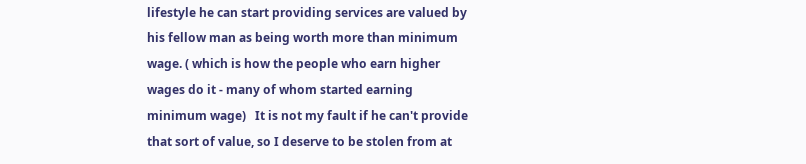lifestyle he can start providing services are valued by his fellow man as being worth more than minimum wage. ( which is how the people who earn higher  wages do it - many of whom started earning minimum wage)   It is not my fault if he can't provide that sort of value, so I deserve to be stolen from at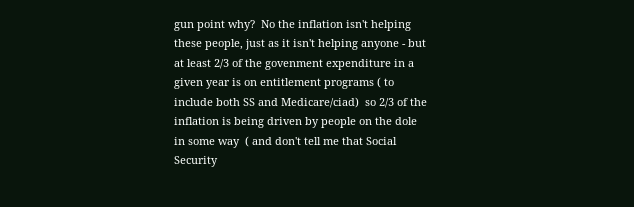gun point why?  No the inflation isn't helping these people, just as it isn't helping anyone - but at least 2/3 of the govenment expenditure in a given year is on entitlement programs ( to include both SS and Medicare/ciad)  so 2/3 of the inflation is being driven by people on the dole in some way  ( and don't tell me that Social Security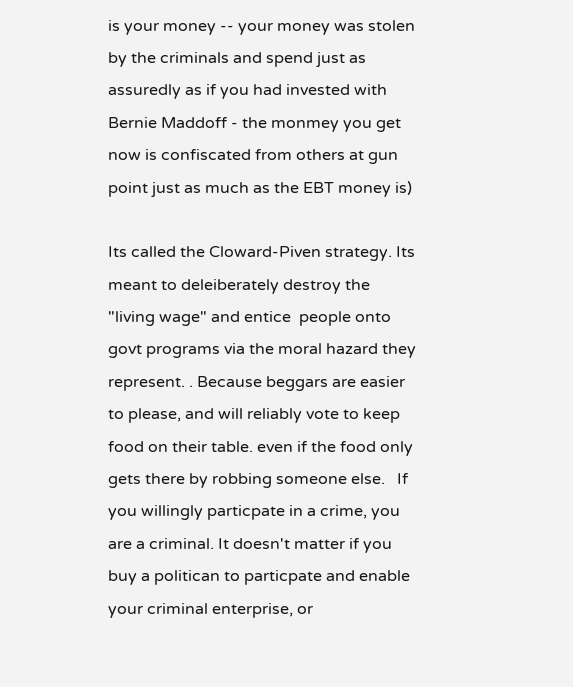is your money -- your money was stolen by the criminals and spend just as assuredly as if you had invested with Bernie Maddoff - the monmey you get now is confiscated from others at gun point just as much as the EBT money is)

Its called the Cloward-Piven strategy. Its meant to deleiberately destroy the  "living wage" and entice  people onto govt programs via the moral hazard they represent. . Because beggars are easier to please, and will reliably vote to keep food on their table. even if the food only gets there by robbing someone else.   If you willingly particpate in a crime, you are a criminal. It doesn't matter if you buy a politican to particpate and enable your criminal enterprise, or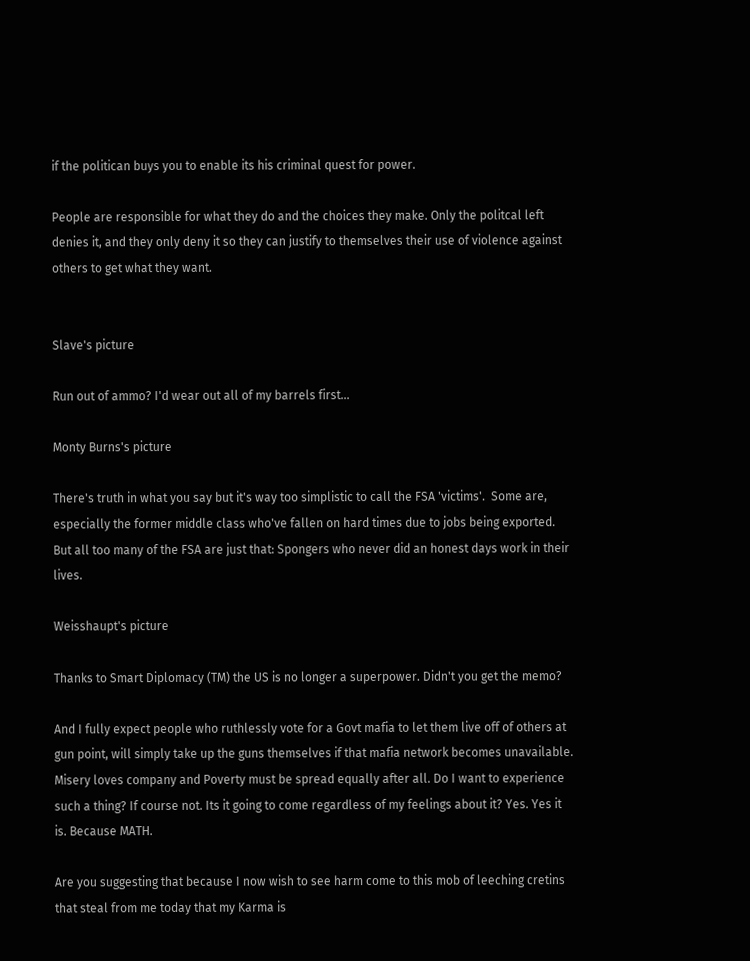if the politican buys you to enable its his criminal quest for power.

People are responsible for what they do and the choices they make. Only the politcal left denies it, and they only deny it so they can justify to themselves their use of violence against others to get what they want.


Slave's picture

Run out of ammo? I'd wear out all of my barrels first...

Monty Burns's picture

There's truth in what you say but it's way too simplistic to call the FSA 'victims'.  Some are, especially the former middle class who've fallen on hard times due to jobs being exported. But all too many of the FSA are just that: Spongers who never did an honest days work in their lives.

Weisshaupt's picture

Thanks to Smart Diplomacy (TM) the US is no longer a superpower. Didn't you get the memo?

And I fully expect people who ruthlessly vote for a Govt mafia to let them live off of others at gun point, will simply take up the guns themselves if that mafia network becomes unavailable. Misery loves company and Poverty must be spread equally after all. Do I want to experience such a thing? If course not. Its it going to come regardless of my feelings about it? Yes. Yes it is. Because MATH.

Are you suggesting that because I now wish to see harm come to this mob of leeching cretins that steal from me today that my Karma is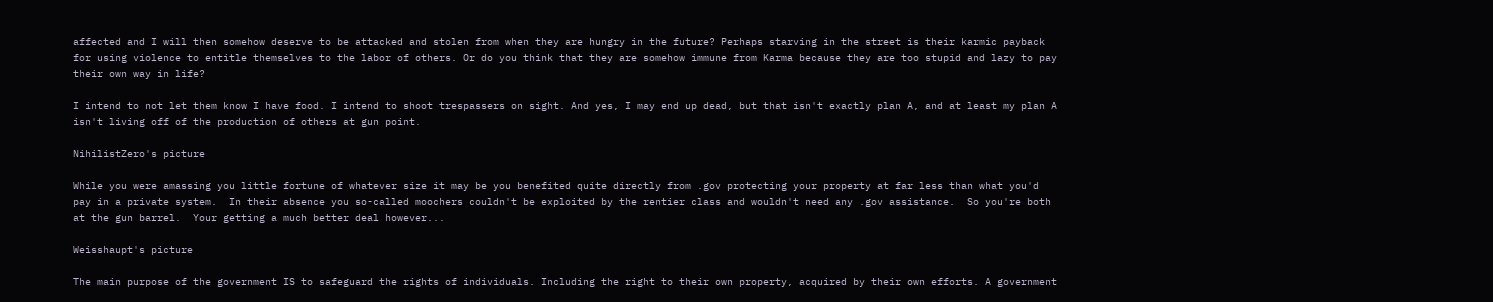affected and I will then somehow deserve to be attacked and stolen from when they are hungry in the future? Perhaps starving in the street is their karmic payback for using violence to entitle themselves to the labor of others. Or do you think that they are somehow immune from Karma because they are too stupid and lazy to pay their own way in life?

I intend to not let them know I have food. I intend to shoot trespassers on sight. And yes, I may end up dead, but that isn't exactly plan A, and at least my plan A isn't living off of the production of others at gun point.

NihilistZero's picture

While you were amassing you little fortune of whatever size it may be you benefited quite directly from .gov protecting your property at far less than what you'd pay in a private system.  In their absence you so-called moochers couldn't be exploited by the rentier class and wouldn't need any .gov assistance.  So you're both at the gun barrel.  Your getting a much better deal however...

Weisshaupt's picture

The main purpose of the government IS to safeguard the rights of individuals. Including the right to their own property, acquired by their own efforts. A government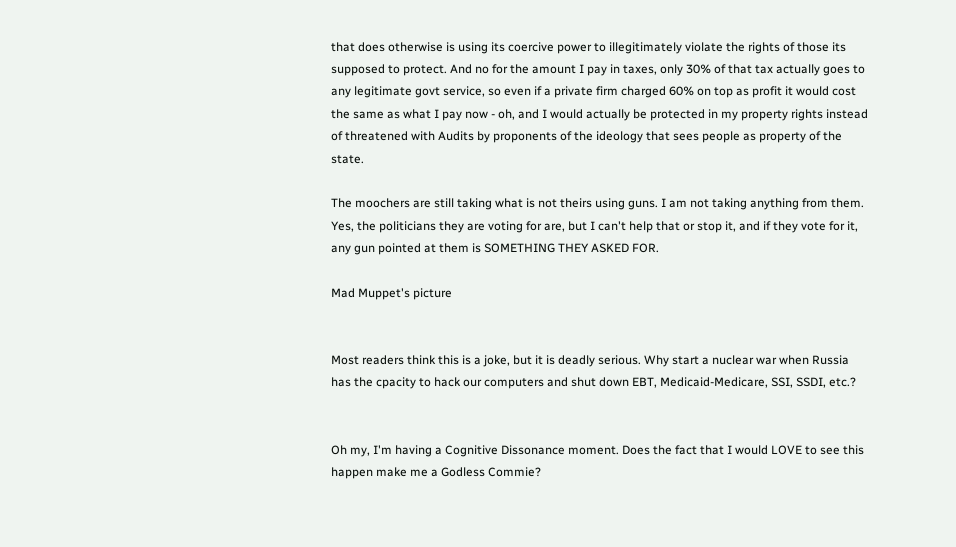that does otherwise is using its coercive power to illegitimately violate the rights of those its supposed to protect. And no for the amount I pay in taxes, only 30% of that tax actually goes to any legitimate govt service, so even if a private firm charged 60% on top as profit it would cost the same as what I pay now - oh, and I would actually be protected in my property rights instead of threatened with Audits by proponents of the ideology that sees people as property of the state.

The moochers are still taking what is not theirs using guns. I am not taking anything from them. Yes, the politicians they are voting for are, but I can't help that or stop it, and if they vote for it, any gun pointed at them is SOMETHING THEY ASKED FOR.

Mad Muppet's picture


Most readers think this is a joke, but it is deadly serious. Why start a nuclear war when Russia has the cpacity to hack our computers and shut down EBT, Medicaid-Medicare, SSI, SSDI, etc.?


Oh my, I'm having a Cognitive Dissonance moment. Does the fact that I would LOVE to see this happen make me a Godless Commie?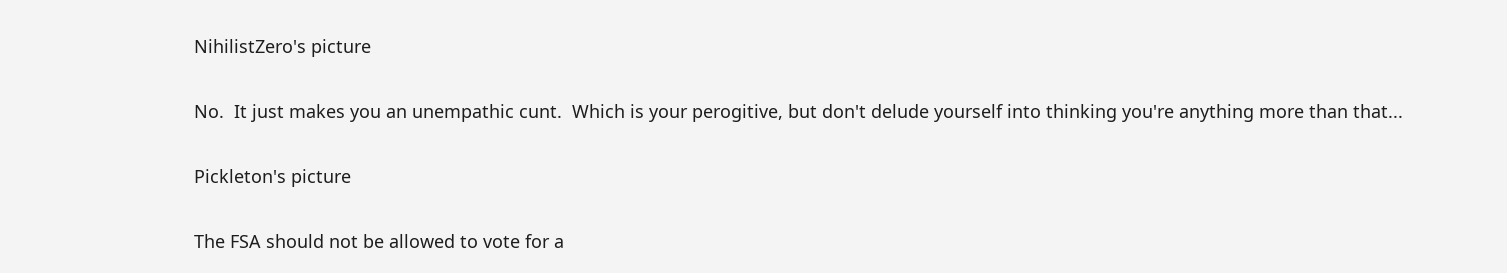NihilistZero's picture

No.  It just makes you an unempathic cunt.  Which is your perogitive, but don't delude yourself into thinking you're anything more than that...

Pickleton's picture

The FSA should not be allowed to vote for a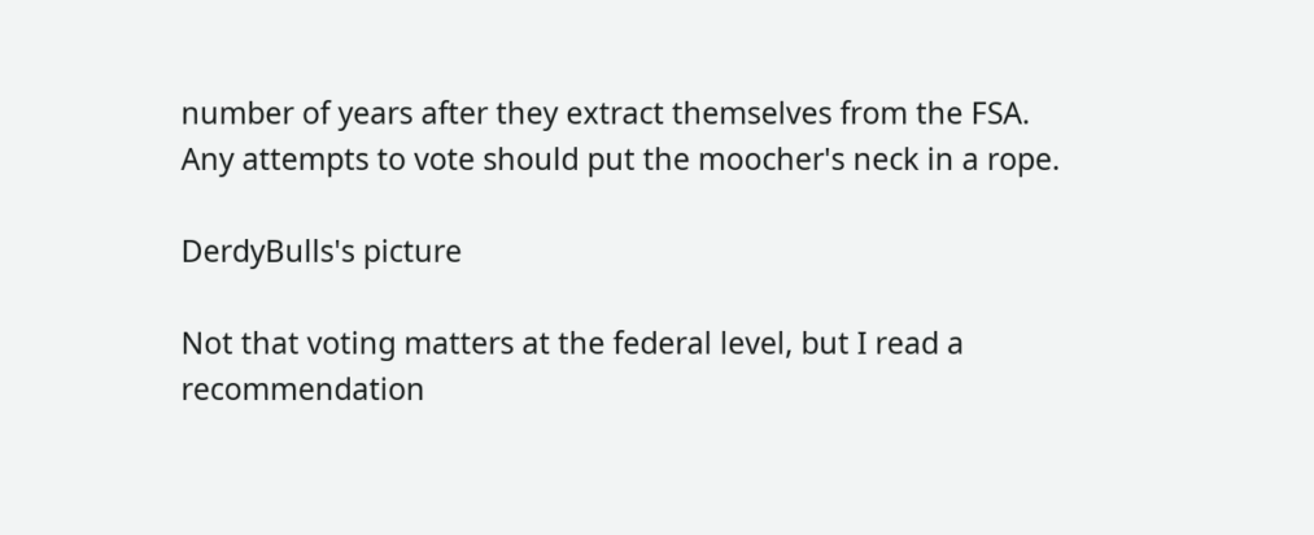number of years after they extract themselves from the FSA.  Any attempts to vote should put the moocher's neck in a rope.

DerdyBulls's picture

Not that voting matters at the federal level, but I read a recommendation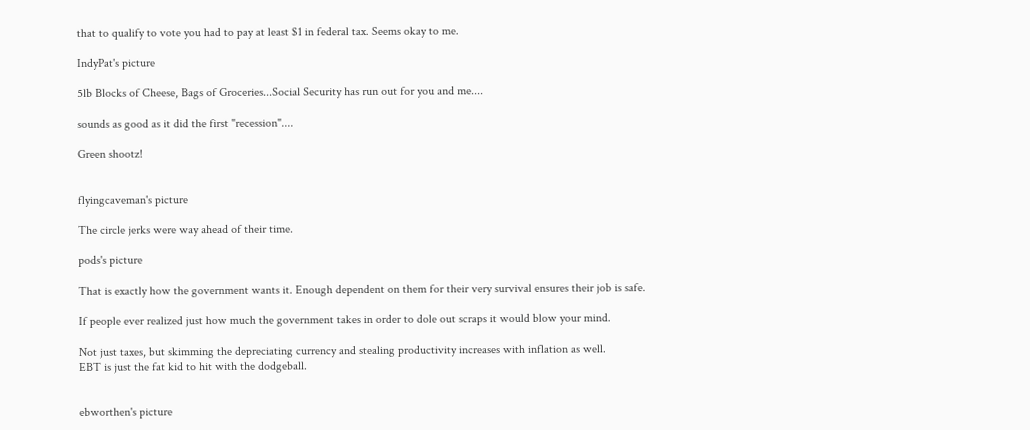that to qualify to vote you had to pay at least $1 in federal tax. Seems okay to me.

IndyPat's picture

5lb Blocks of Cheese, Bags of Groceries...Social Security has run out for you and me....

sounds as good as it did the first "recession"....

Green shootz!


flyingcaveman's picture

The circle jerks were way ahead of their time.

pods's picture

That is exactly how the government wants it. Enough dependent on them for their very survival ensures their job is safe.

If people ever realized just how much the government takes in order to dole out scraps it would blow your mind.

Not just taxes, but skimming the depreciating currency and stealing productivity increases with inflation as well.
EBT is just the fat kid to hit with the dodgeball.


ebworthen's picture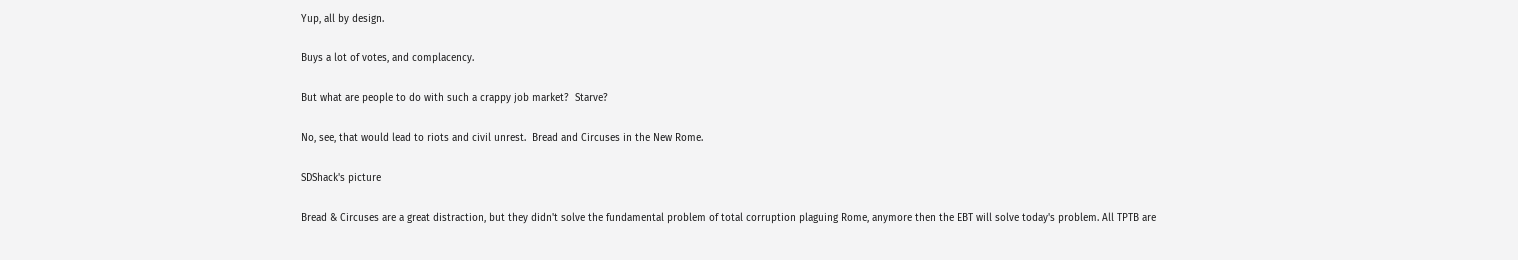Yup, all by design.

Buys a lot of votes, and complacency.

But what are people to do with such a crappy job market?  Starve?

No, see, that would lead to riots and civil unrest.  Bread and Circuses in the New Rome.

SDShack's picture

Bread & Circuses are a great distraction, but they didn't solve the fundamental problem of total corruption plaguing Rome, anymore then the EBT will solve today's problem. All TPTB are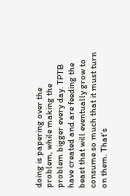doing is papering over the problem, while making the problem bigger every day. TPTB have created and are feeding the beast that will eventually grow to consume so much that it must turn on them. That's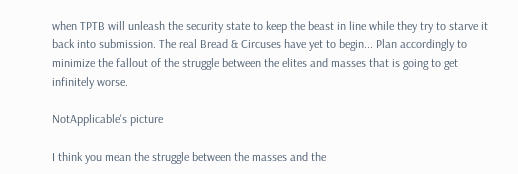when TPTB will unleash the security state to keep the beast in line while they try to starve it back into submission. The real Bread & Circuses have yet to begin... Plan accordingly to minimize the fallout of the struggle between the elites and masses that is going to get infinitely worse.

NotApplicable's picture

I think you mean the struggle between the masses and the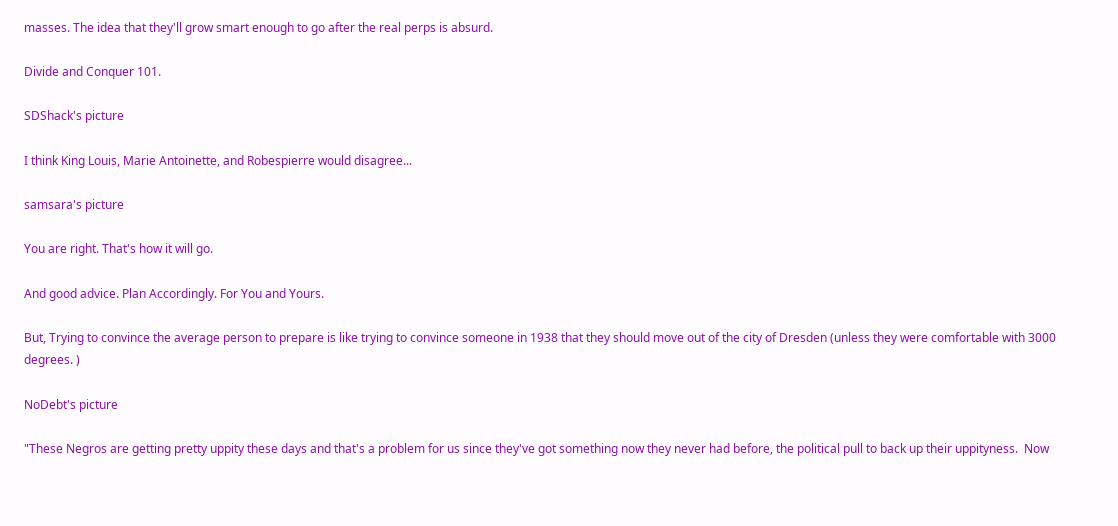masses. The idea that they'll grow smart enough to go after the real perps is absurd.

Divide and Conquer 101.

SDShack's picture

I think King Louis, Marie Antoinette, and Robespierre would disagree...

samsara's picture

You are right. That's how it will go.

And good advice. Plan Accordingly. For You and Yours.

But, Trying to convince the average person to prepare is like trying to convince someone in 1938 that they should move out of the city of Dresden (unless they were comfortable with 3000 degrees. )

NoDebt's picture

"These Negros are getting pretty uppity these days and that's a problem for us since they've got something now they never had before, the political pull to back up their uppityness.  Now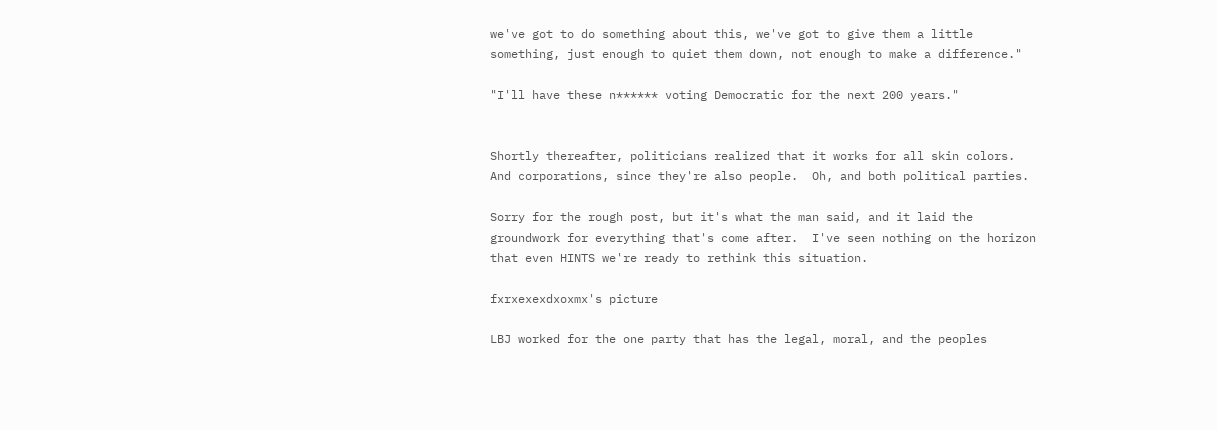we've got to do something about this, we've got to give them a little something, just enough to quiet them down, not enough to make a difference."

"I'll have these n****** voting Democratic for the next 200 years."


Shortly thereafter, politicians realized that it works for all skin colors.  And corporations, since they're also people.  Oh, and both political parties.

Sorry for the rough post, but it's what the man said, and it laid the groundwork for everything that's come after.  I've seen nothing on the horizon that even HINTS we're ready to rethink this situation.

fxrxexexdxoxmx's picture

LBJ worked for the one party that has the legal, moral, and the peoples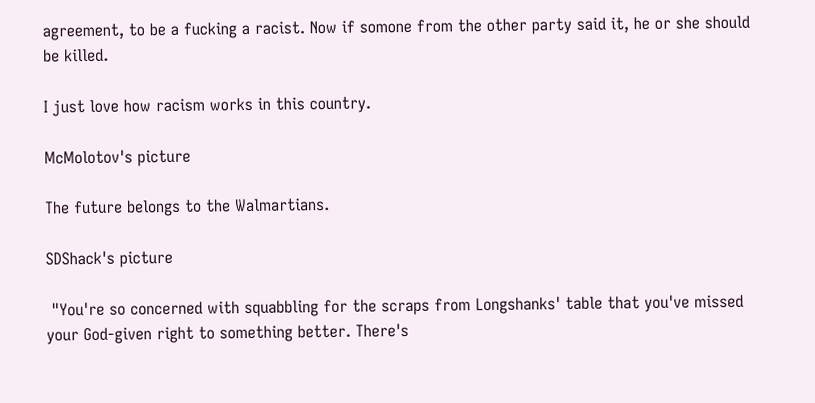agreement, to be a fucking a racist. Now if somone from the other party said it, he or she should be killed.

I just love how racism works in this country.

McMolotov's picture

The future belongs to the Walmartians.

SDShack's picture

 "You're so concerned with squabbling for the scraps from Longshanks' table that you've missed your God-given right to something better. There's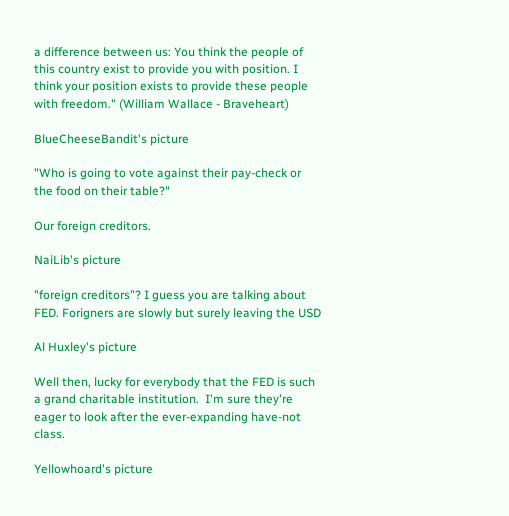a difference between us: You think the people of this country exist to provide you with position. I think your position exists to provide these people with freedom." (William Wallace - Braveheart)

BlueCheeseBandit's picture

"Who is going to vote against their pay-check or the food on their table?"

Our foreign creditors.

NaiLib's picture

"foreign creditors"? I guess you are talking about FED. Forigners are slowly but surely leaving the USD

Al Huxley's picture

Well then, lucky for everybody that the FED is such a grand charitable institution.  I'm sure they're eager to look after the ever-expanding have-not class.

Yellowhoard's picture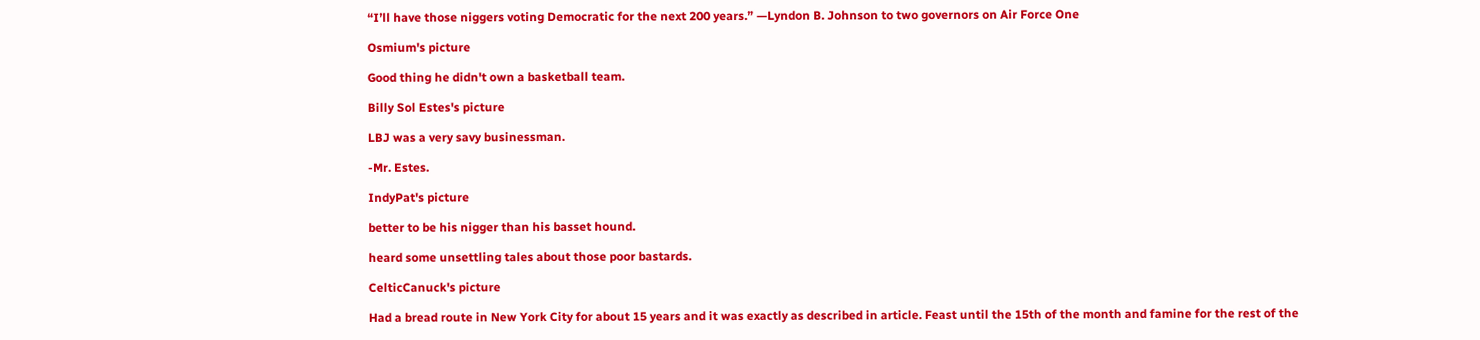“I’ll have those niggers voting Democratic for the next 200 years.” —Lyndon B. Johnson to two governors on Air Force One

Osmium's picture

Good thing he didn't own a basketball team.

Billy Sol Estes's picture

LBJ was a very savy businessman.

-Mr. Estes.

IndyPat's picture

better to be his nigger than his basset hound.

heard some unsettling tales about those poor bastards.

CelticCanuck's picture

Had a bread route in New York City for about 15 years and it was exactly as described in article. Feast until the 15th of the month and famine for the rest of the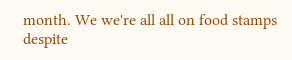month. We we're all all on food stamps despite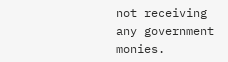not receiving any government monies.